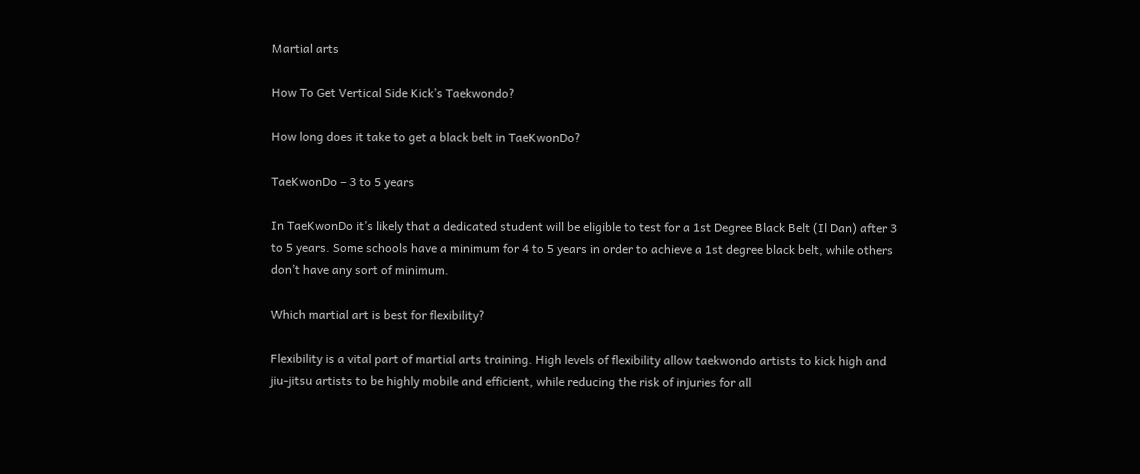Martial arts

How To Get Vertical Side Kick’s Taekwondo?

How long does it take to get a black belt in TaeKwonDo?

TaeKwonDo – 3 to 5 years

In TaeKwonDo it’s likely that a dedicated student will be eligible to test for a 1st Degree Black Belt (Il Dan) after 3 to 5 years. Some schools have a minimum for 4 to 5 years in order to achieve a 1st degree black belt, while others don’t have any sort of minimum.

Which martial art is best for flexibility?

Flexibility is a vital part of martial arts training. High levels of flexibility allow taekwondo artists to kick high and jiu-jitsu artists to be highly mobile and efficient, while reducing the risk of injuries for all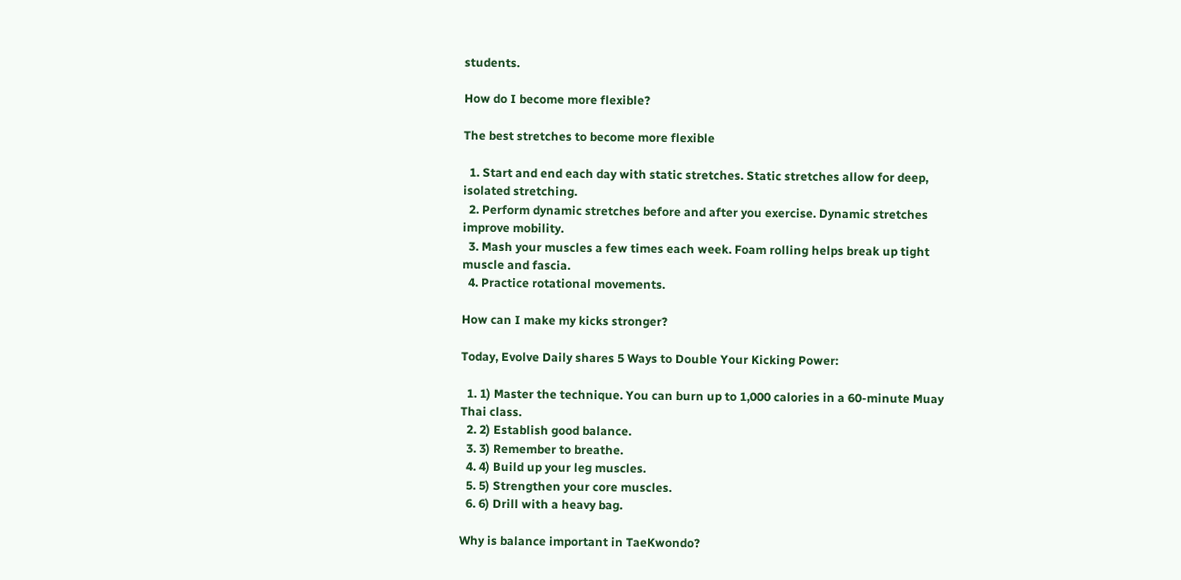students.

How do I become more flexible?

The best stretches to become more flexible

  1. Start and end each day with static stretches. Static stretches allow for deep, isolated stretching.
  2. Perform dynamic stretches before and after you exercise. Dynamic stretches improve mobility.
  3. Mash your muscles a few times each week. Foam rolling helps break up tight muscle and fascia.
  4. Practice rotational movements.

How can I make my kicks stronger?

Today, Evolve Daily shares 5 Ways to Double Your Kicking Power:

  1. 1) Master the technique. You can burn up to 1,000 calories in a 60-minute Muay Thai class.
  2. 2) Establish good balance.
  3. 3) Remember to breathe.
  4. 4) Build up your leg muscles.
  5. 5) Strengthen your core muscles.
  6. 6) Drill with a heavy bag.

Why is balance important in TaeKwondo?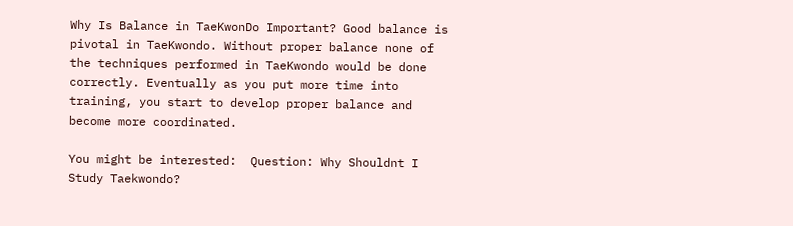Why Is Balance in TaeKwonDo Important? Good balance is pivotal in TaeKwondo. Without proper balance none of the techniques performed in TaeKwondo would be done correctly. Eventually as you put more time into training, you start to develop proper balance and become more coordinated.

You might be interested:  Question: Why Shouldnt I Study Taekwondo?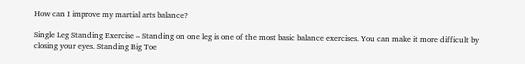How can I improve my martial arts balance?

Single Leg Standing Exercise – Standing on one leg is one of the most basic balance exercises. You can make it more difficult by closing your eyes. Standing Big Toe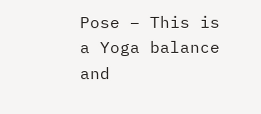Pose – This is a Yoga balance and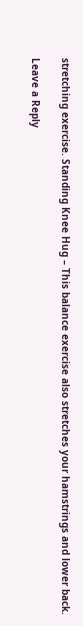stretching exercise. Standing Knee Hug – This balance exercise also stretches your hamstrings and lower back.

Leave a Reply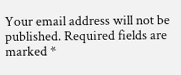Your email address will not be published. Required fields are marked *